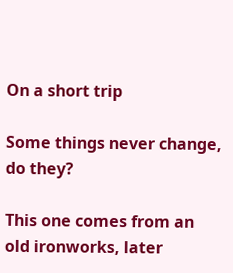On a short trip

Some things never change, do they?

This one comes from an old ironworks, later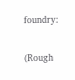foundry:

(Rough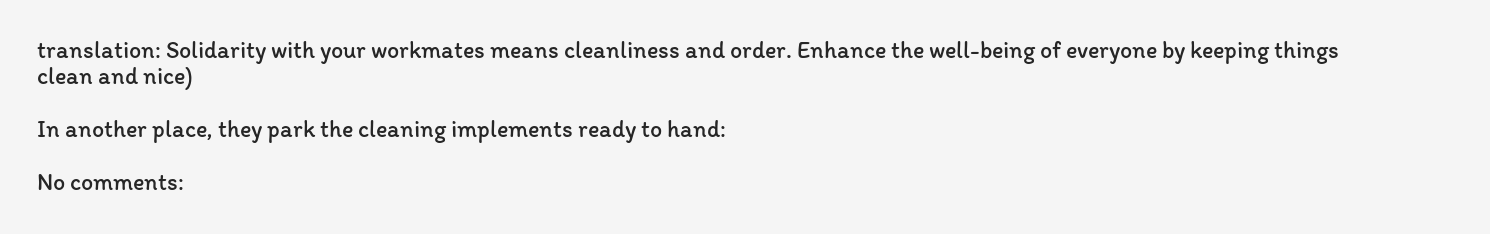translation: Solidarity with your workmates means cleanliness and order. Enhance the well-being of everyone by keeping things clean and nice)

In another place, they park the cleaning implements ready to hand:

No comments: